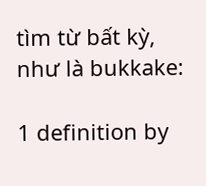tìm từ bất kỳ, như là bukkake:

1 definition by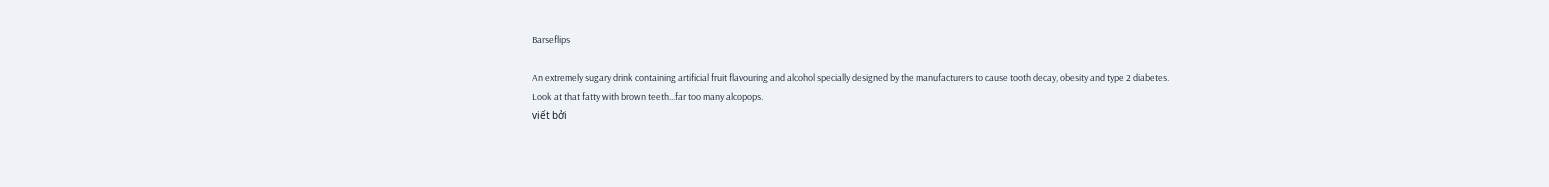Barseflips

An extremely sugary drink containing artificial fruit flavouring and alcohol specially designed by the manufacturers to cause tooth decay, obesity and type 2 diabetes.
Look at that fatty with brown teeth...far too many alcopops.
viết bởi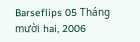Barseflips 05 Tháng mười hai, 2006